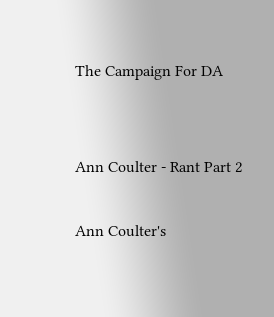The Campaign For DA


Ann Coulter - Rant Part 2

Ann Coulter's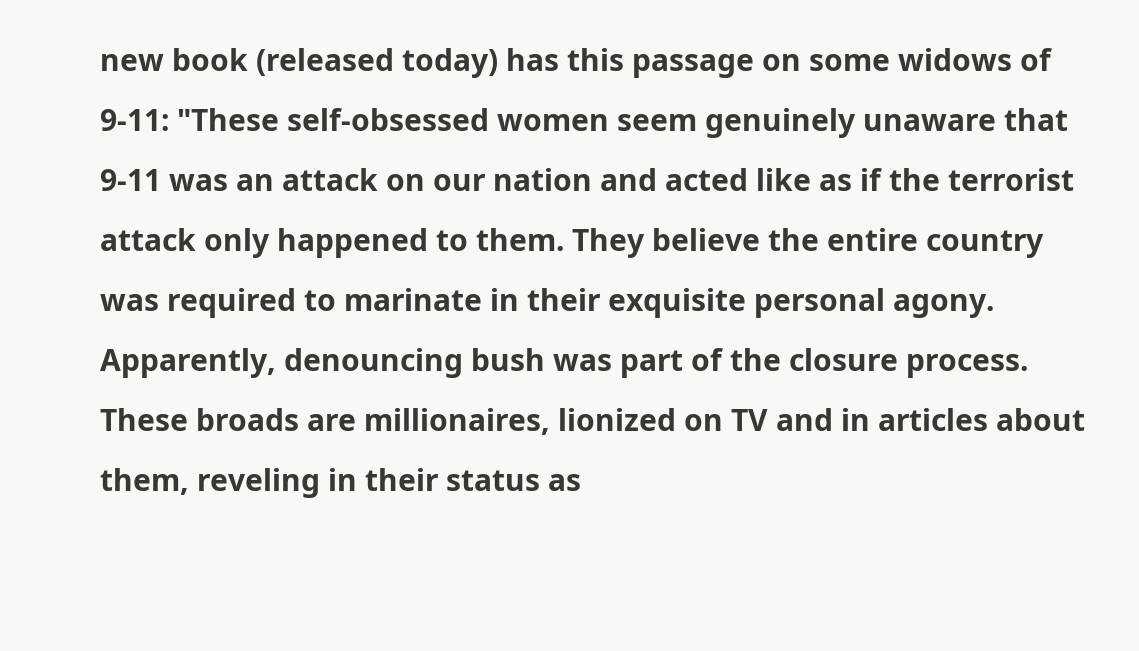new book (released today) has this passage on some widows of 9-11: "These self-obsessed women seem genuinely unaware that 9-11 was an attack on our nation and acted like as if the terrorist attack only happened to them. They believe the entire country was required to marinate in their exquisite personal agony. Apparently, denouncing bush was part of the closure process. These broads are millionaires, lionized on TV and in articles about them, reveling in their status as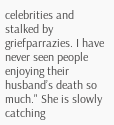celebrities and stalked by griefparrazies. I have never seen people enjoying their husband’s death so much." She is slowly catching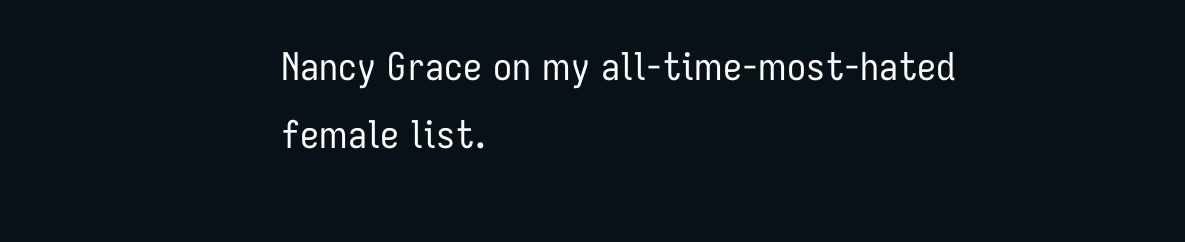Nancy Grace on my all-time-most-hated female list.